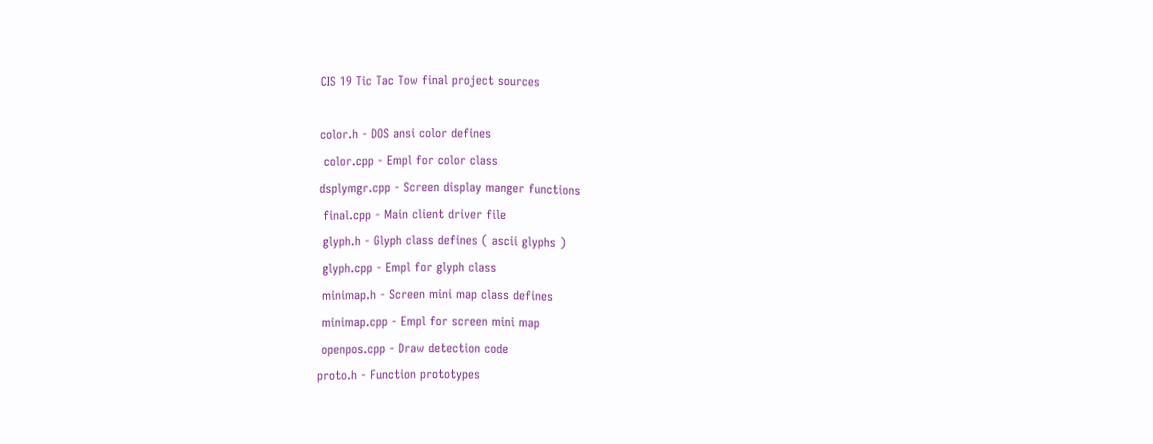CIS 19 Tic Tac Tow final project sources

color.h - DOS ansi color defines
 color.cpp - Empl for color class
dsplymgr.cpp - Screen display manger functions
 final.cpp - Main client driver file
 glyph.h - Glyph class defines ( ascii glyphs )
 glyph.cpp - Empl for glyph class
 minimap.h - Screen mini map class defines
 minimap.cpp - Empl for screen mini map
 openpos.cpp - Draw detection code
proto.h - Function prototypes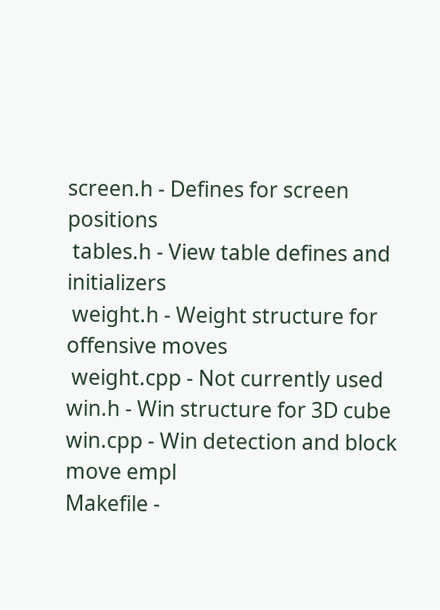screen.h - Defines for screen positions
 tables.h - View table defines and initializers
 weight.h - Weight structure for offensive moves
 weight.cpp - Not currently used
win.h - Win structure for 3D cube
win.cpp - Win detection and block move empl
Makefile -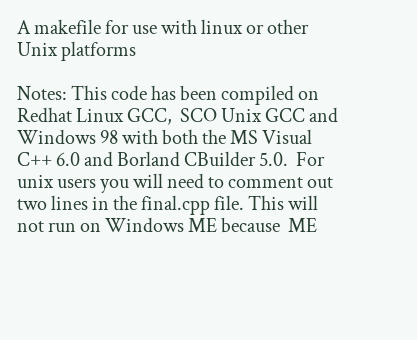A makefile for use with linux or other Unix platforms

Notes: This code has been compiled on Redhat Linux GCC,  SCO Unix GCC and Windows 98 with both the MS Visual C++ 6.0 and Borland CBuilder 5.0.  For unix users you will need to comment out two lines in the final.cpp file. This will not run on Windows ME because  ME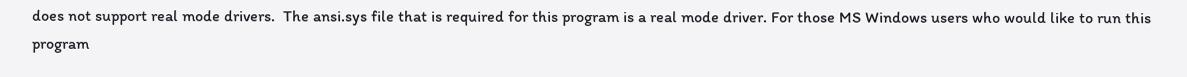does not support real mode drivers.  The ansi.sys file that is required for this program is a real mode driver. For those MS Windows users who would like to run this program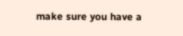make sure you have a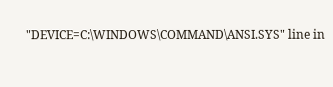"DEVICE=C:\WINDOWS\COMMAND\ANSI.SYS" line in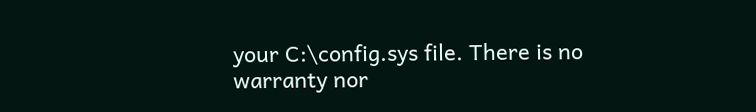your C:\config.sys file. There is no warranty nor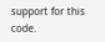support for this code.